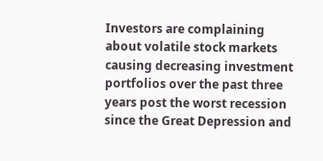Investors are complaining about volatile stock markets causing decreasing investment portfolios over the past three years post the worst recession since the Great Depression and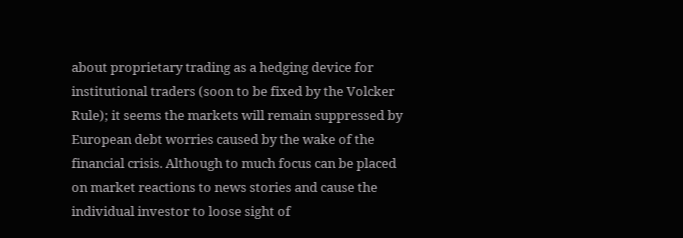about proprietary trading as a hedging device for institutional traders (soon to be fixed by the Volcker Rule); it seems the markets will remain suppressed by European debt worries caused by the wake of the financial crisis. Although to much focus can be placed on market reactions to news stories and cause the individual investor to loose sight of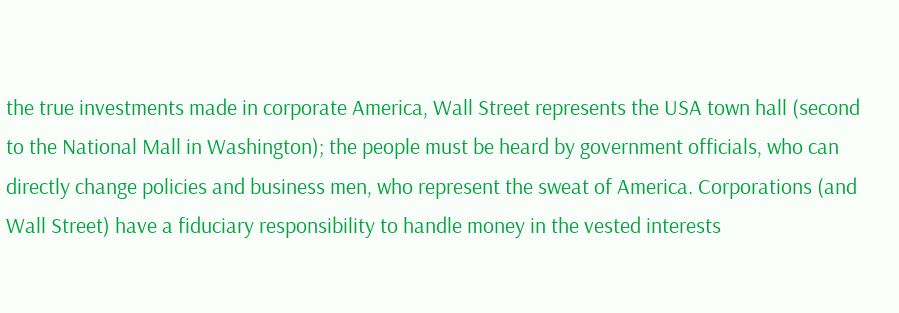the true investments made in corporate America, Wall Street represents the USA town hall (second to the National Mall in Washington); the people must be heard by government officials, who can directly change policies and business men, who represent the sweat of America. Corporations (and Wall Street) have a fiduciary responsibility to handle money in the vested interests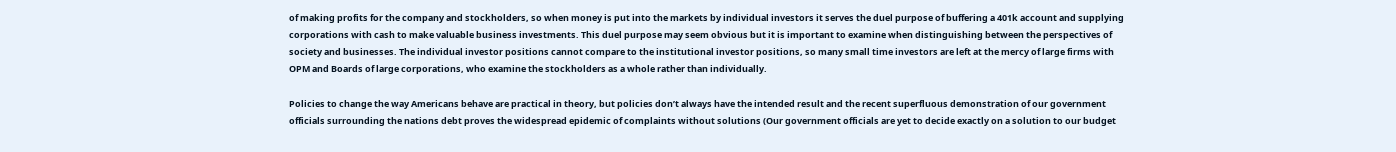of making profits for the company and stockholders, so when money is put into the markets by individual investors it serves the duel purpose of buffering a 401k account and supplying corporations with cash to make valuable business investments. This duel purpose may seem obvious but it is important to examine when distinguishing between the perspectives of society and businesses. The individual investor positions cannot compare to the institutional investor positions, so many small time investors are left at the mercy of large firms with OPM and Boards of large corporations, who examine the stockholders as a whole rather than individually.

Policies to change the way Americans behave are practical in theory, but policies don’t always have the intended result and the recent superfluous demonstration of our government officials surrounding the nations debt proves the widespread epidemic of complaints without solutions (Our government officials are yet to decide exactly on a solution to our budget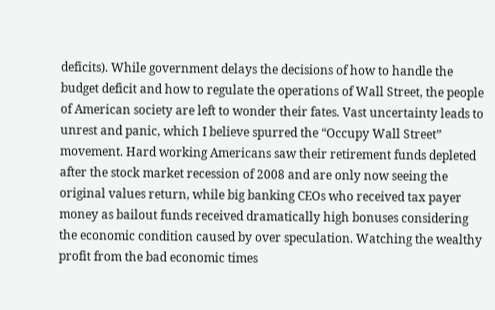deficits). While government delays the decisions of how to handle the budget deficit and how to regulate the operations of Wall Street, the people of American society are left to wonder their fates. Vast uncertainty leads to unrest and panic, which I believe spurred the “Occupy Wall Street” movement. Hard working Americans saw their retirement funds depleted after the stock market recession of 2008 and are only now seeing the original values return, while big banking CEOs who received tax payer money as bailout funds received dramatically high bonuses considering the economic condition caused by over speculation. Watching the wealthy profit from the bad economic times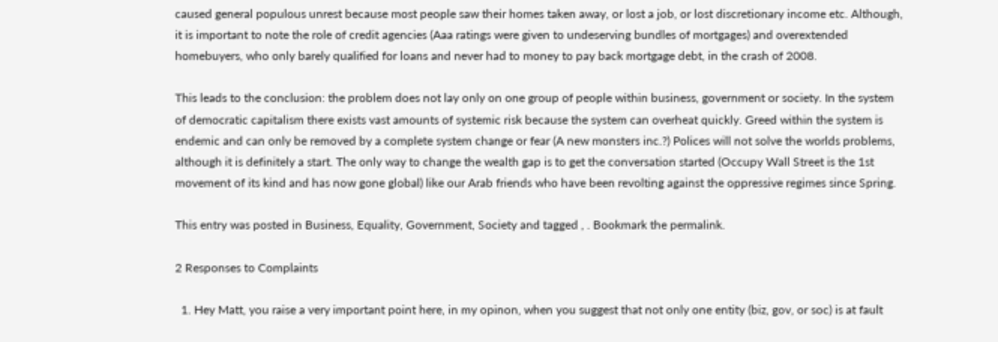caused general populous unrest because most people saw their homes taken away, or lost a job, or lost discretionary income etc. Although, it is important to note the role of credit agencies (Aaa ratings were given to undeserving bundles of mortgages) and overextended homebuyers, who only barely qualified for loans and never had to money to pay back mortgage debt, in the crash of 2008.

This leads to the conclusion: the problem does not lay only on one group of people within business, government or society. In the system of democratic capitalism there exists vast amounts of systemic risk because the system can overheat quickly. Greed within the system is endemic and can only be removed by a complete system change or fear (A new monsters inc.?) Polices will not solve the worlds problems, although it is definitely a start. The only way to change the wealth gap is to get the conversation started (Occupy Wall Street is the 1st movement of its kind and has now gone global) like our Arab friends who have been revolting against the oppressive regimes since Spring.

This entry was posted in Business, Equality, Government, Society and tagged , . Bookmark the permalink.

2 Responses to Complaints

  1. Hey Matt, you raise a very important point here, in my opinon, when you suggest that not only one entity (biz, gov, or soc) is at fault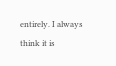entirely. I always think it is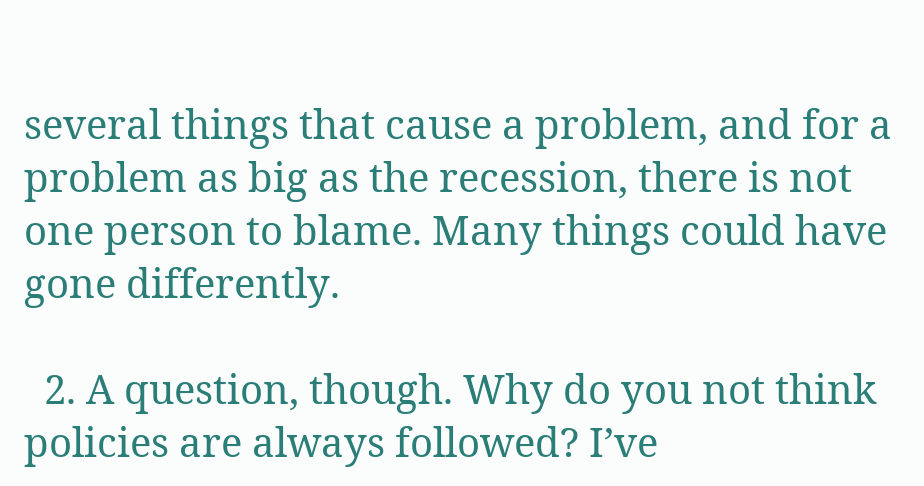several things that cause a problem, and for a problem as big as the recession, there is not one person to blame. Many things could have gone differently.

  2. A question, though. Why do you not think policies are always followed? I’ve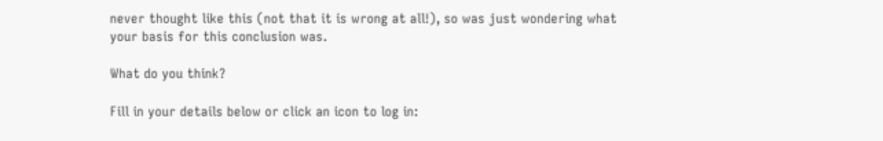never thought like this (not that it is wrong at all!), so was just wondering what your basis for this conclusion was.

What do you think?

Fill in your details below or click an icon to log in: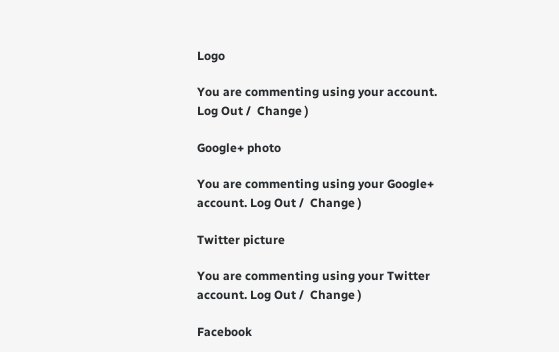Logo

You are commenting using your account. Log Out /  Change )

Google+ photo

You are commenting using your Google+ account. Log Out /  Change )

Twitter picture

You are commenting using your Twitter account. Log Out /  Change )

Facebook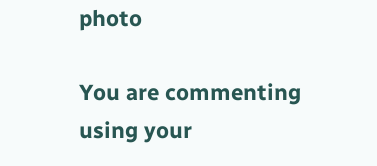photo

You are commenting using your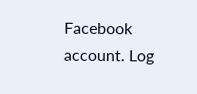Facebook account. Log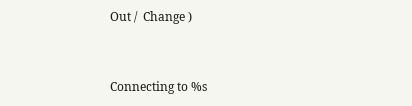Out /  Change )


Connecting to %s